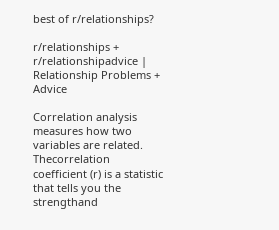best of r/relationships?

r/relationships + r/relationshipadvice | Relationship Problems + Advice

Correlation analysis measures how two variables are related. Thecorrelation coefficient (r) is a statistic that tells you the strengthand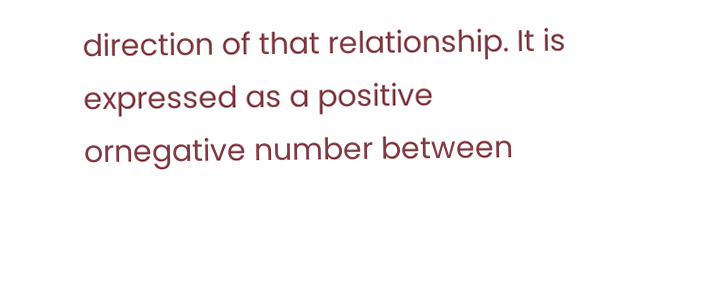direction of that relationship. It is expressed as a positive ornegative number between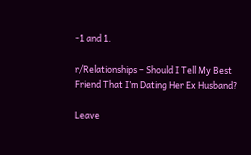-1 and 1.

r/Relationships – Should I Tell My Best Friend That I’m Dating Her Ex Husband?

Leave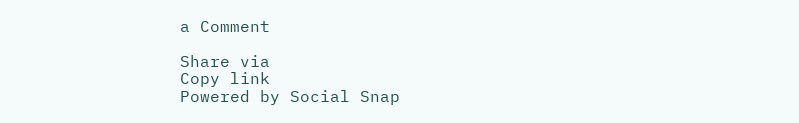a Comment

Share via
Copy link
Powered by Social Snap